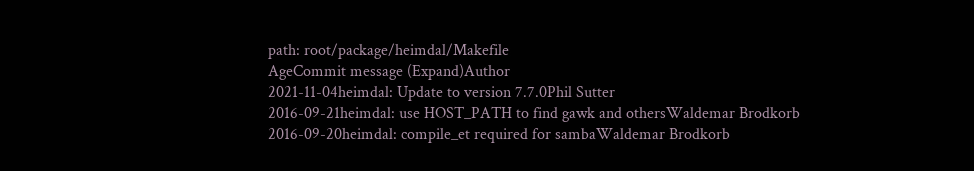path: root/package/heimdal/Makefile
AgeCommit message (Expand)Author
2021-11-04heimdal: Update to version 7.7.0Phil Sutter
2016-09-21heimdal: use HOST_PATH to find gawk and othersWaldemar Brodkorb
2016-09-20heimdal: compile_et required for sambaWaldemar Brodkorb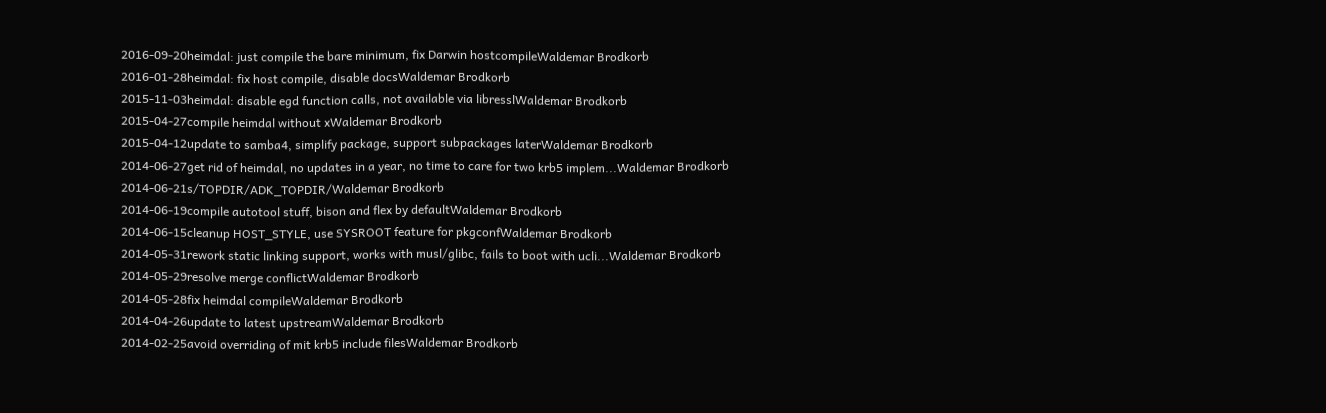2016-09-20heimdal: just compile the bare minimum, fix Darwin hostcompileWaldemar Brodkorb
2016-01-28heimdal: fix host compile, disable docsWaldemar Brodkorb
2015-11-03heimdal: disable egd function calls, not available via libresslWaldemar Brodkorb
2015-04-27compile heimdal without xWaldemar Brodkorb
2015-04-12update to samba4, simplify package, support subpackages laterWaldemar Brodkorb
2014-06-27get rid of heimdal, no updates in a year, no time to care for two krb5 implem...Waldemar Brodkorb
2014-06-21s/TOPDIR/ADK_TOPDIR/Waldemar Brodkorb
2014-06-19compile autotool stuff, bison and flex by defaultWaldemar Brodkorb
2014-06-15cleanup HOST_STYLE, use SYSROOT feature for pkgconfWaldemar Brodkorb
2014-05-31rework static linking support, works with musl/glibc, fails to boot with ucli...Waldemar Brodkorb
2014-05-29resolve merge conflictWaldemar Brodkorb
2014-05-28fix heimdal compileWaldemar Brodkorb
2014-04-26update to latest upstreamWaldemar Brodkorb
2014-02-25avoid overriding of mit krb5 include filesWaldemar Brodkorb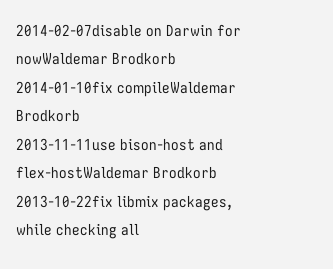2014-02-07disable on Darwin for nowWaldemar Brodkorb
2014-01-10fix compileWaldemar Brodkorb
2013-11-11use bison-host and flex-hostWaldemar Brodkorb
2013-10-22fix libmix packages, while checking all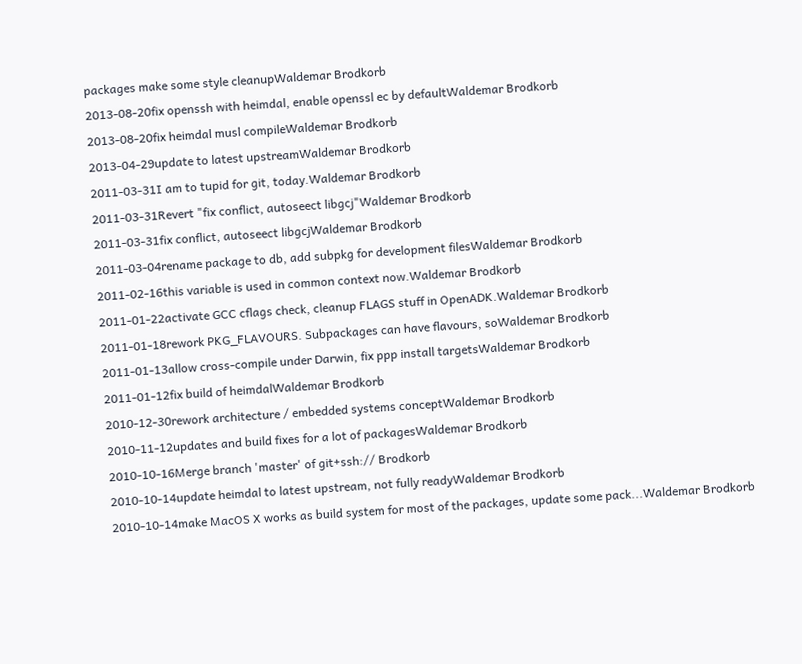packages make some style cleanupWaldemar Brodkorb
2013-08-20fix openssh with heimdal, enable openssl ec by defaultWaldemar Brodkorb
2013-08-20fix heimdal musl compileWaldemar Brodkorb
2013-04-29update to latest upstreamWaldemar Brodkorb
2011-03-31I am to tupid for git, today.Waldemar Brodkorb
2011-03-31Revert "fix conflict, autoseect libgcj"Waldemar Brodkorb
2011-03-31fix conflict, autoseect libgcjWaldemar Brodkorb
2011-03-04rename package to db, add subpkg for development filesWaldemar Brodkorb
2011-02-16this variable is used in common context now.Waldemar Brodkorb
2011-01-22activate GCC cflags check, cleanup FLAGS stuff in OpenADK.Waldemar Brodkorb
2011-01-18rework PKG_FLAVOURS. Subpackages can have flavours, soWaldemar Brodkorb
2011-01-13allow cross-compile under Darwin, fix ppp install targetsWaldemar Brodkorb
2011-01-12fix build of heimdalWaldemar Brodkorb
2010-12-30rework architecture / embedded systems conceptWaldemar Brodkorb
2010-11-12updates and build fixes for a lot of packagesWaldemar Brodkorb
2010-10-16Merge branch 'master' of git+ssh:// Brodkorb
2010-10-14update heimdal to latest upstream, not fully readyWaldemar Brodkorb
2010-10-14make MacOS X works as build system for most of the packages, update some pack...Waldemar Brodkorb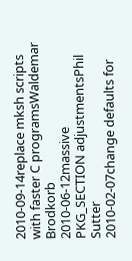2010-09-14replace mksh scripts with faster C programsWaldemar Brodkorb
2010-06-12massive PKG_SECTION adjustmentsPhil Sutter
2010-02-07change defaults for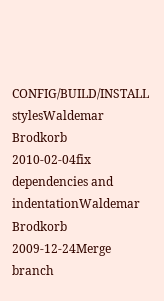CONFIG/BUILD/INSTALL stylesWaldemar Brodkorb
2010-02-04fix dependencies and indentationWaldemar Brodkorb
2009-12-24Merge branch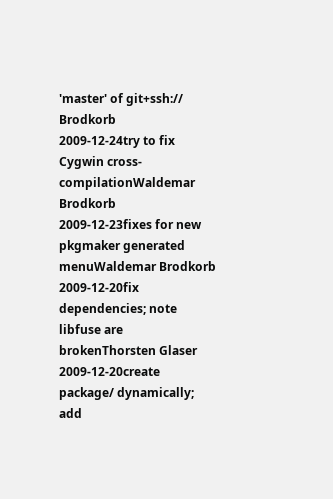'master' of git+ssh:// Brodkorb
2009-12-24try to fix Cygwin cross-compilationWaldemar Brodkorb
2009-12-23fixes for new pkgmaker generated menuWaldemar Brodkorb
2009-12-20fix dependencies; note libfuse are brokenThorsten Glaser
2009-12-20create package/ dynamically; add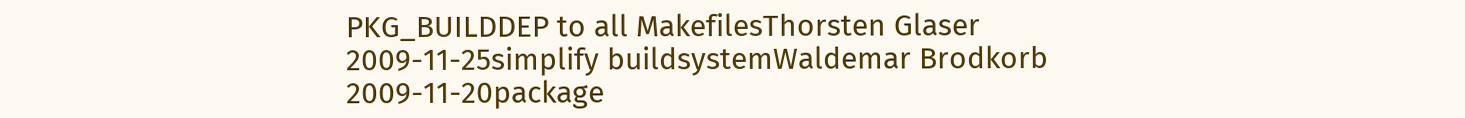PKG_BUILDDEP to all MakefilesThorsten Glaser
2009-11-25simplify buildsystemWaldemar Brodkorb
2009-11-20package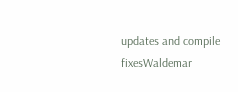updates and compile fixesWaldemar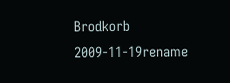Brodkorb
2009-11-19rename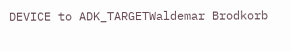DEVICE to ADK_TARGETWaldemar Brodkorb